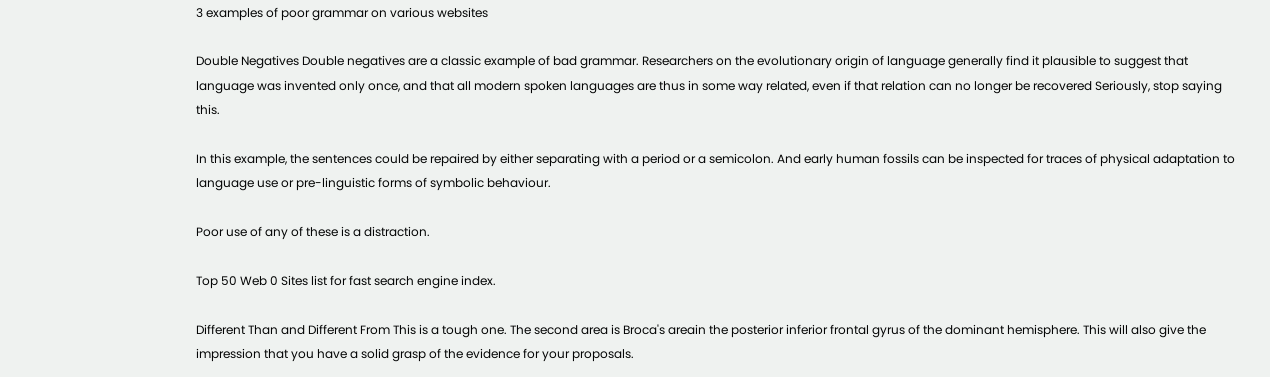3 examples of poor grammar on various websites

Double Negatives Double negatives are a classic example of bad grammar. Researchers on the evolutionary origin of language generally find it plausible to suggest that language was invented only once, and that all modern spoken languages are thus in some way related, even if that relation can no longer be recovered Seriously, stop saying this.

In this example, the sentences could be repaired by either separating with a period or a semicolon. And early human fossils can be inspected for traces of physical adaptation to language use or pre-linguistic forms of symbolic behaviour.

Poor use of any of these is a distraction.

Top 50 Web 0 Sites list for fast search engine index.

Different Than and Different From This is a tough one. The second area is Broca's areain the posterior inferior frontal gyrus of the dominant hemisphere. This will also give the impression that you have a solid grasp of the evidence for your proposals.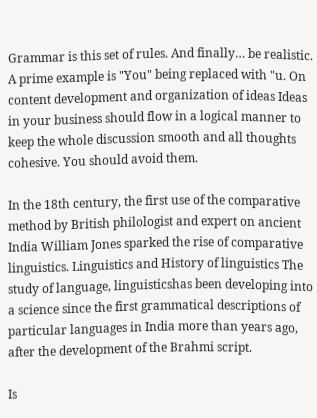Grammar is this set of rules. And finally… be realistic. A prime example is "You" being replaced with "u. On content development and organization of ideas Ideas in your business should flow in a logical manner to keep the whole discussion smooth and all thoughts cohesive. You should avoid them.

In the 18th century, the first use of the comparative method by British philologist and expert on ancient India William Jones sparked the rise of comparative linguistics. Linguistics and History of linguistics The study of language, linguisticshas been developing into a science since the first grammatical descriptions of particular languages in India more than years ago, after the development of the Brahmi script.

Is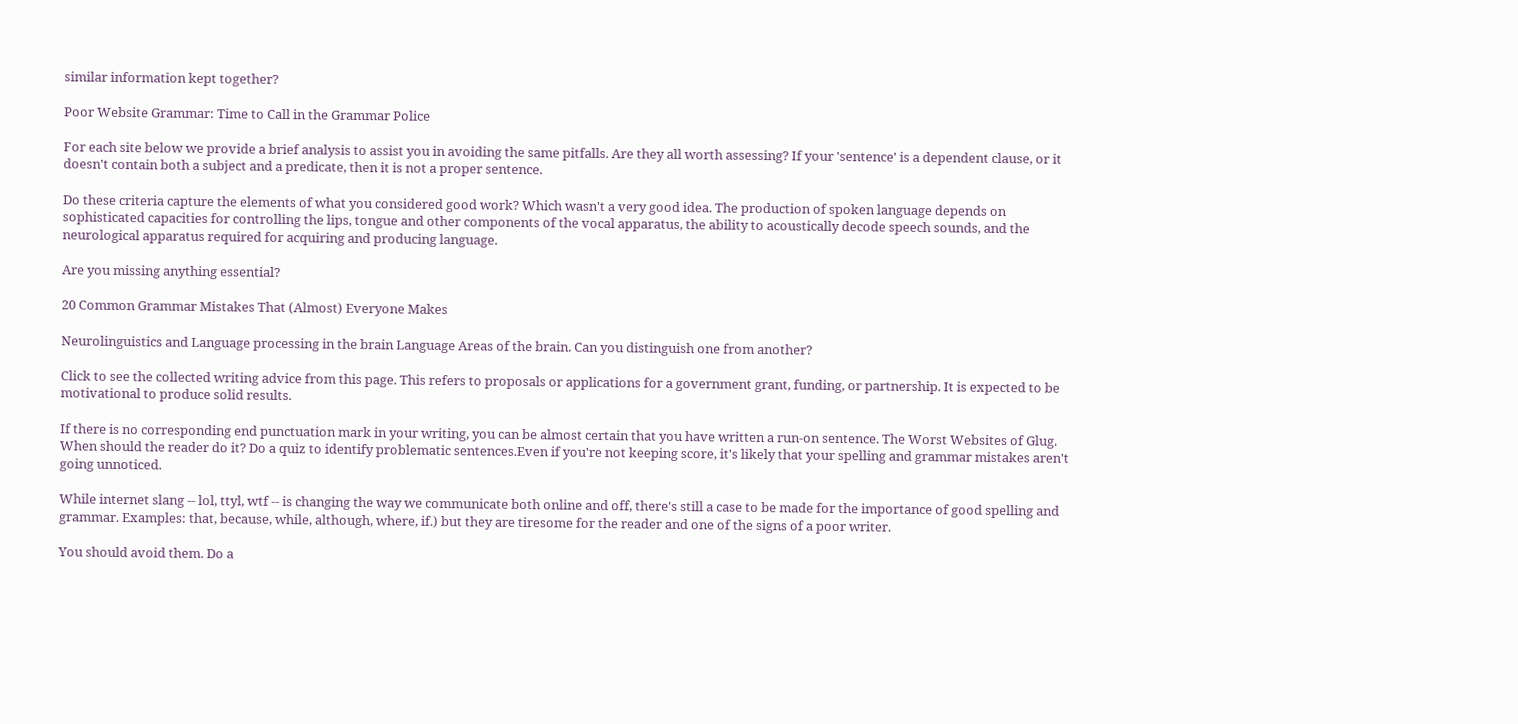similar information kept together?

Poor Website Grammar: Time to Call in the Grammar Police

For each site below we provide a brief analysis to assist you in avoiding the same pitfalls. Are they all worth assessing? If your 'sentence' is a dependent clause, or it doesn't contain both a subject and a predicate, then it is not a proper sentence.

Do these criteria capture the elements of what you considered good work? Which wasn't a very good idea. The production of spoken language depends on sophisticated capacities for controlling the lips, tongue and other components of the vocal apparatus, the ability to acoustically decode speech sounds, and the neurological apparatus required for acquiring and producing language.

Are you missing anything essential?

20 Common Grammar Mistakes That (Almost) Everyone Makes

Neurolinguistics and Language processing in the brain Language Areas of the brain. Can you distinguish one from another?

Click to see the collected writing advice from this page. This refers to proposals or applications for a government grant, funding, or partnership. It is expected to be motivational to produce solid results.

If there is no corresponding end punctuation mark in your writing, you can be almost certain that you have written a run-on sentence. The Worst Websites of Glug. When should the reader do it? Do a quiz to identify problematic sentences.Even if you're not keeping score, it's likely that your spelling and grammar mistakes aren't going unnoticed.

While internet slang -- lol, ttyl, wtf -- is changing the way we communicate both online and off, there's still a case to be made for the importance of good spelling and grammar. Examples: that, because, while, although, where, if.) but they are tiresome for the reader and one of the signs of a poor writer.

You should avoid them. Do a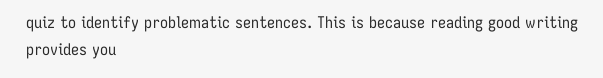quiz to identify problematic sentences. This is because reading good writing provides you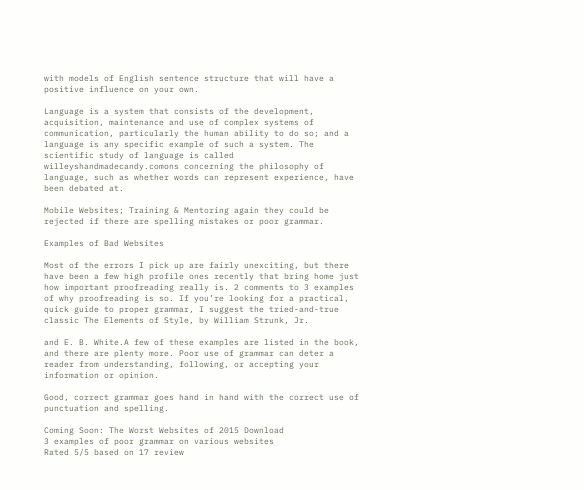with models of English sentence structure that will have a positive influence on your own.

Language is a system that consists of the development, acquisition, maintenance and use of complex systems of communication, particularly the human ability to do so; and a language is any specific example of such a system. The scientific study of language is called willeyshandmadecandy.comons concerning the philosophy of language, such as whether words can represent experience, have been debated at.

Mobile Websites; Training & Mentoring again they could be rejected if there are spelling mistakes or poor grammar.

Examples of Bad Websites

Most of the errors I pick up are fairly unexciting, but there have been a few high profile ones recently that bring home just how important proofreading really is. 2 comments to 3 examples of why proofreading is so. If you’re looking for a practical, quick guide to proper grammar, I suggest the tried-and-true classic The Elements of Style, by William Strunk, Jr.

and E. B. White.A few of these examples are listed in the book, and there are plenty more. Poor use of grammar can deter a reader from understanding, following, or accepting your information or opinion.

Good, correct grammar goes hand in hand with the correct use of punctuation and spelling.

Coming Soon: The Worst Websites of 2015 Download
3 examples of poor grammar on various websites
Rated 5/5 based on 17 review